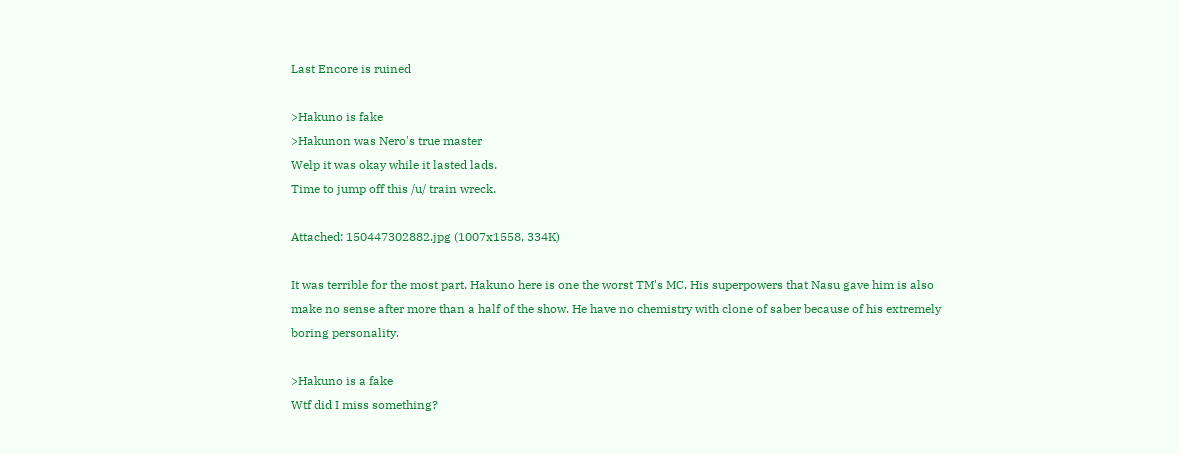Last Encore is ruined

>Hakuno is fake
>Hakunon was Nero's true master
Welp it was okay while it lasted lads.
Time to jump off this /u/ train wreck.

Attached: 150447302882.jpg (1007x1558, 334K)

It was terrible for the most part. Hakuno here is one the worst TM's MC. His superpowers that Nasu gave him is also make no sense after more than a half of the show. He have no chemistry with clone of saber because of his extremely boring personality.

>Hakuno is a fake
Wtf did I miss something?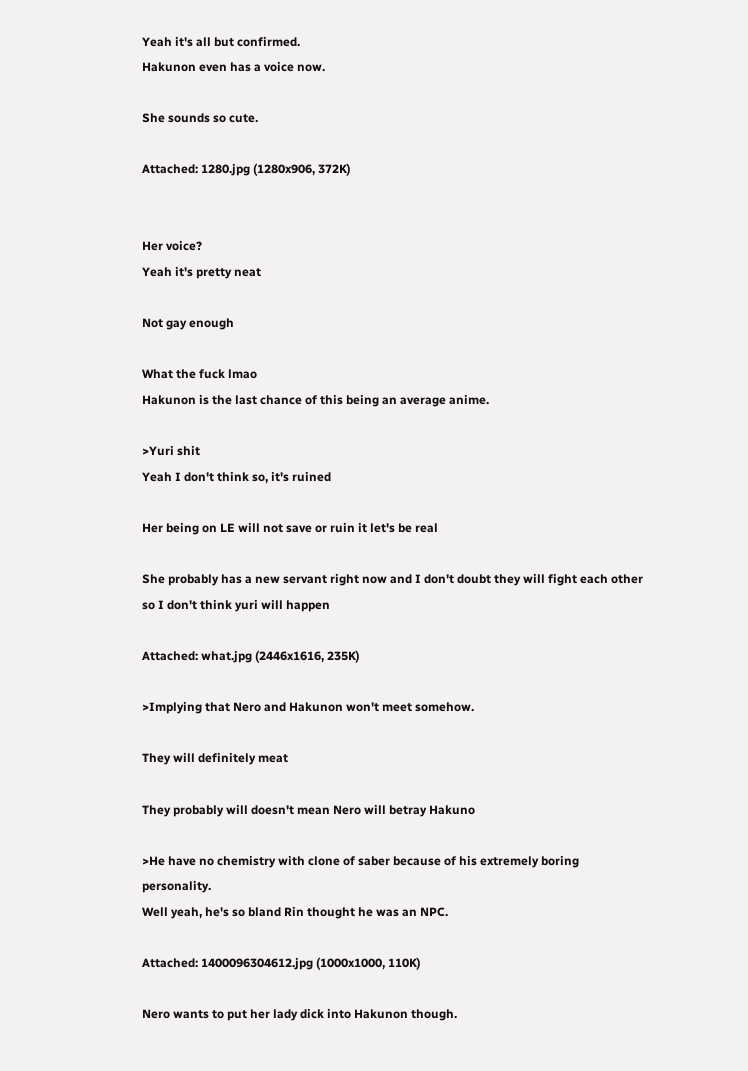Yeah it's all but confirmed.
Hakunon even has a voice now.

She sounds so cute.

Attached: 1280.jpg (1280x906, 372K)


Her voice?
Yeah it's pretty neat

Not gay enough

What the fuck lmao
Hakunon is the last chance of this being an average anime.

>Yuri shit
Yeah I don't think so, it's ruined

Her being on LE will not save or ruin it let's be real

She probably has a new servant right now and I don't doubt they will fight each other so I don't think yuri will happen

Attached: what.jpg (2446x1616, 235K)

>Implying that Nero and Hakunon won't meet somehow.

They will definitely meat

They probably will doesn't mean Nero will betray Hakuno

>He have no chemistry with clone of saber because of his extremely boring personality.
Well yeah, he's so bland Rin thought he was an NPC.

Attached: 1400096304612.jpg (1000x1000, 110K)

Nero wants to put her lady dick into Hakunon though.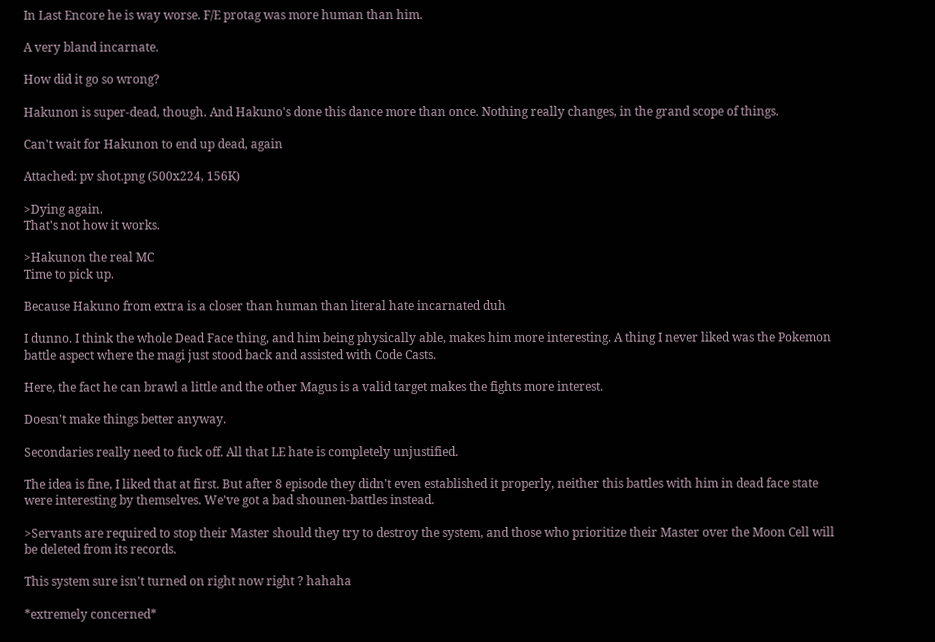In Last Encore he is way worse. F/E protag was more human than him.

A very bland incarnate.

How did it go so wrong?

Hakunon is super-dead, though. And Hakuno's done this dance more than once. Nothing really changes, in the grand scope of things.

Can't wait for Hakunon to end up dead, again

Attached: pv shot.png (500x224, 156K)

>Dying again.
That's not how it works.

>Hakunon the real MC
Time to pick up.

Because Hakuno from extra is a closer than human than literal hate incarnated duh

I dunno. I think the whole Dead Face thing, and him being physically able, makes him more interesting. A thing I never liked was the Pokemon battle aspect where the magi just stood back and assisted with Code Casts.

Here, the fact he can brawl a little and the other Magus is a valid target makes the fights more interest.

Doesn't make things better anyway.

Secondaries really need to fuck off. All that LE hate is completely unjustified.

The idea is fine, I liked that at first. But after 8 episode they didn't even established it properly, neither this battles with him in dead face state were interesting by themselves. We've got a bad shounen-battles instead.

>Servants are required to stop their Master should they try to destroy the system, and those who prioritize their Master over the Moon Cell will be deleted from its records.

This system sure isn't turned on right now right ? hahaha

*extremely concerned*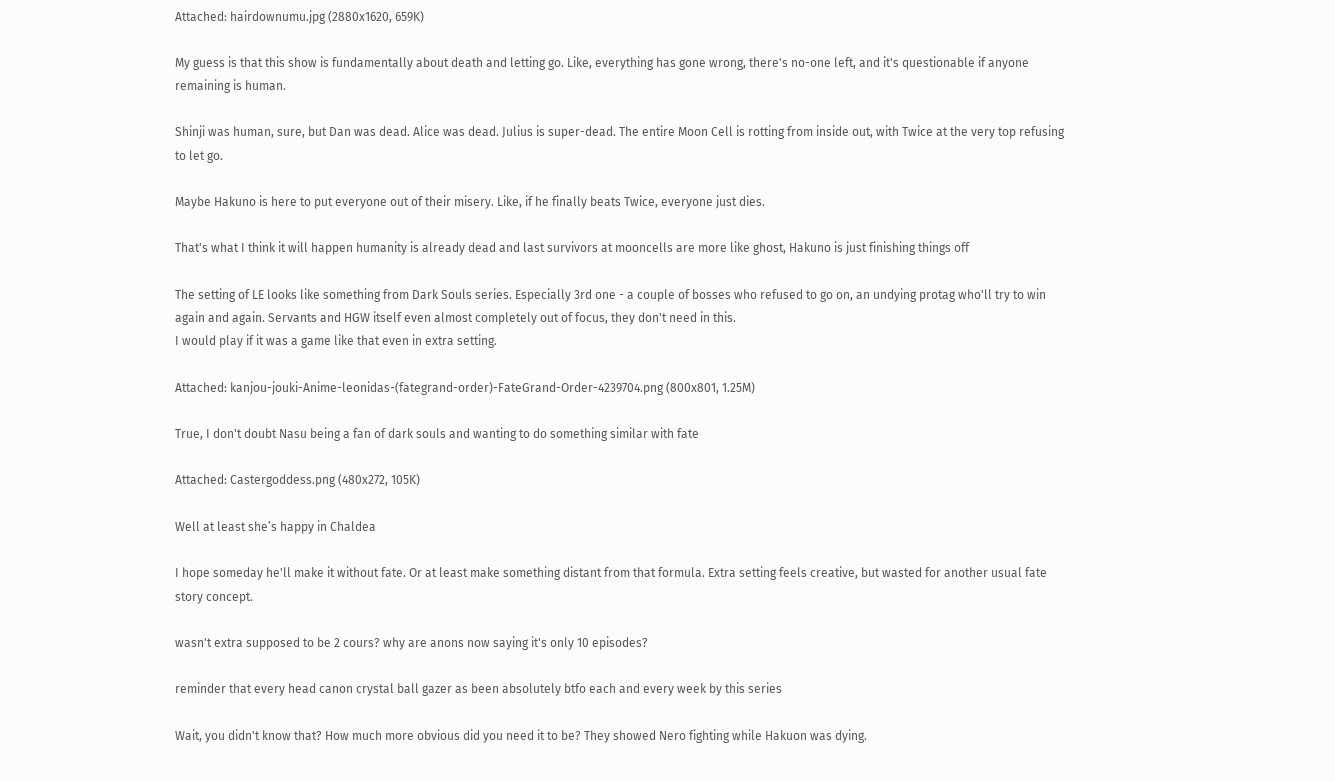Attached: hairdownumu.jpg (2880x1620, 659K)

My guess is that this show is fundamentally about death and letting go. Like, everything has gone wrong, there's no-one left, and it's questionable if anyone remaining is human.

Shinji was human, sure, but Dan was dead. Alice was dead. Julius is super-dead. The entire Moon Cell is rotting from inside out, with Twice at the very top refusing to let go.

Maybe Hakuno is here to put everyone out of their misery. Like, if he finally beats Twice, everyone just dies.

That's what I think it will happen humanity is already dead and last survivors at mooncells are more like ghost, Hakuno is just finishing things off

The setting of LE looks like something from Dark Souls series. Especially 3rd one - a couple of bosses who refused to go on, an undying protag who'll try to win again and again. Servants and HGW itself even almost completely out of focus, they don't need in this.
I would play if it was a game like that even in extra setting.

Attached: kanjou-jouki-Anime-leonidas-(fategrand-order)-FateGrand-Order-4239704.png (800x801, 1.25M)

True, I don't doubt Nasu being a fan of dark souls and wanting to do something similar with fate

Attached: Castergoddess.png (480x272, 105K)

Well at least she’s happy in Chaldea

I hope someday he'll make it without fate. Or at least make something distant from that formula. Extra setting feels creative, but wasted for another usual fate story concept.

wasn't extra supposed to be 2 cours? why are anons now saying it's only 10 episodes?

reminder that every head canon crystal ball gazer as been absolutely btfo each and every week by this series

Wait, you didn't know that? How much more obvious did you need it to be? They showed Nero fighting while Hakuon was dying.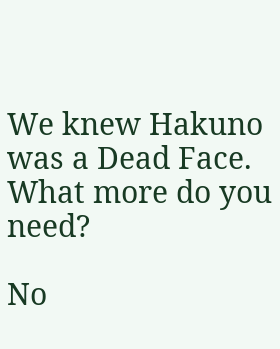We knew Hakuno was a Dead Face. What more do you need?

No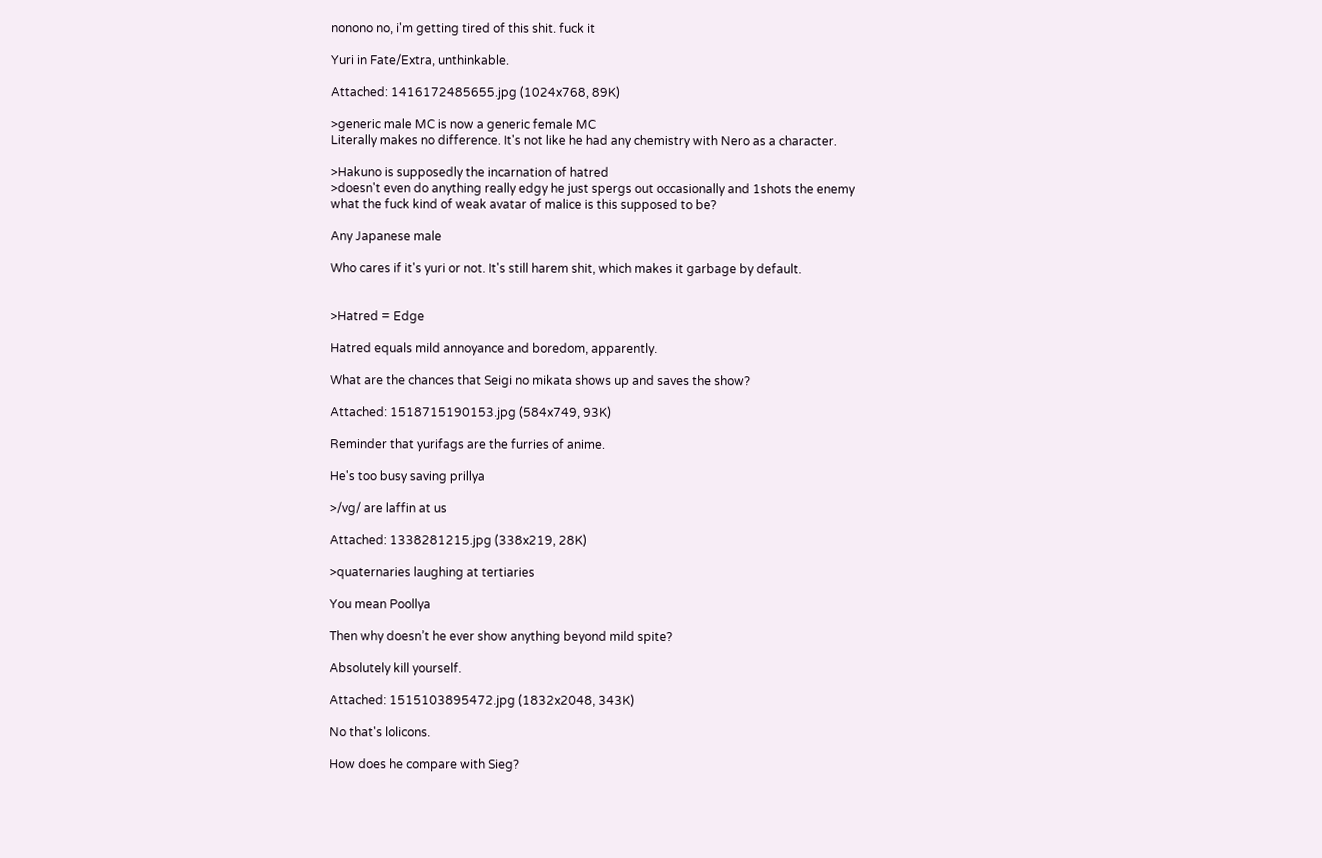nonono no, i'm getting tired of this shit. fuck it

Yuri in Fate/Extra, unthinkable.

Attached: 1416172485655.jpg (1024x768, 89K)

>generic male MC is now a generic female MC
Literally makes no difference. It's not like he had any chemistry with Nero as a character.

>Hakuno is supposedly the incarnation of hatred
>doesn't even do anything really edgy he just spergs out occasionally and 1shots the enemy
what the fuck kind of weak avatar of malice is this supposed to be?

Any Japanese male

Who cares if it's yuri or not. It's still harem shit, which makes it garbage by default.


>Hatred = Edge

Hatred equals mild annoyance and boredom, apparently.

What are the chances that Seigi no mikata shows up and saves the show?

Attached: 1518715190153.jpg (584x749, 93K)

Reminder that yurifags are the furries of anime.

He's too busy saving prillya

>/vg/ are laffin at us

Attached: 1338281215.jpg (338x219, 28K)

>quaternaries laughing at tertiaries

You mean Poollya

Then why doesn’t he ever show anything beyond mild spite?

Absolutely kill yourself.

Attached: 1515103895472.jpg (1832x2048, 343K)

No that's lolicons.

How does he compare with Sieg?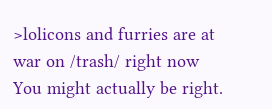>lolicons and furries are at war on /trash/ right now
You might actually be right.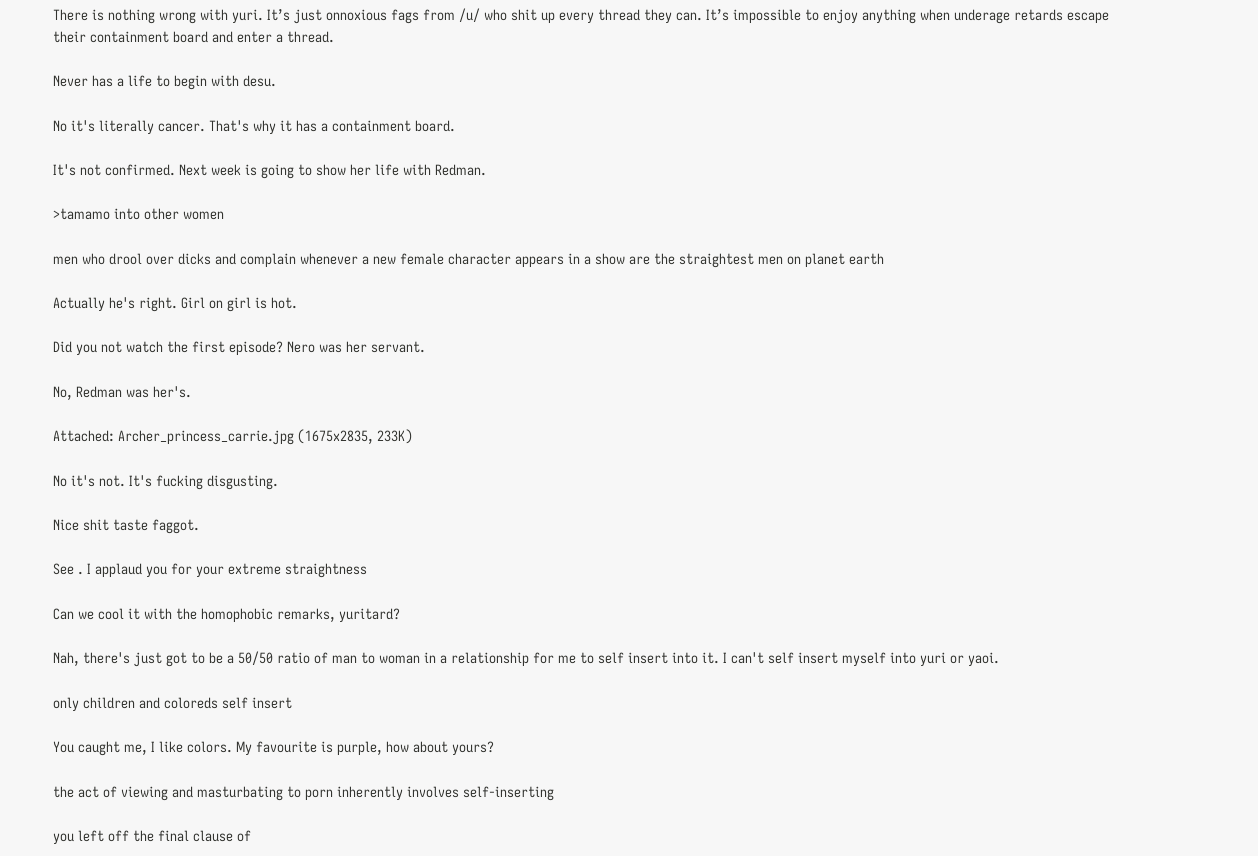There is nothing wrong with yuri. It’s just onnoxious fags from /u/ who shit up every thread they can. It’s impossible to enjoy anything when underage retards escape their containment board and enter a thread.

Never has a life to begin with desu.

No it's literally cancer. That's why it has a containment board.

It's not confirmed. Next week is going to show her life with Redman.

>tamamo into other women

men who drool over dicks and complain whenever a new female character appears in a show are the straightest men on planet earth

Actually he's right. Girl on girl is hot.

Did you not watch the first episode? Nero was her servant.

No, Redman was her's.

Attached: Archer_princess_carrie.jpg (1675x2835, 233K)

No it's not. It's fucking disgusting.

Nice shit taste faggot.

See . I applaud you for your extreme straightness

Can we cool it with the homophobic remarks, yuritard?

Nah, there's just got to be a 50/50 ratio of man to woman in a relationship for me to self insert into it. I can't self insert myself into yuri or yaoi.

only children and coloreds self insert

You caught me, I like colors. My favourite is purple, how about yours?

the act of viewing and masturbating to porn inherently involves self-inserting

you left off the final clause of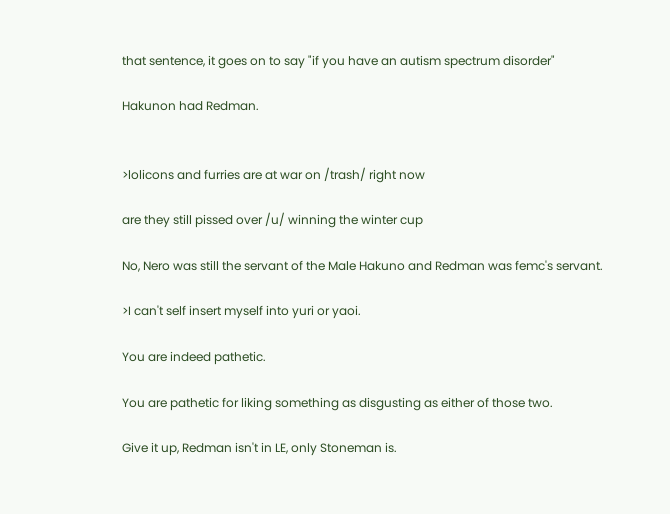that sentence, it goes on to say "if you have an autism spectrum disorder"

Hakunon had Redman.


>lolicons and furries are at war on /trash/ right now

are they still pissed over /u/ winning the winter cup

No, Nero was still the servant of the Male Hakuno and Redman was femc's servant.

>I can't self insert myself into yuri or yaoi.

You are indeed pathetic.

You are pathetic for liking something as disgusting as either of those two.

Give it up, Redman isn't in LE, only Stoneman is.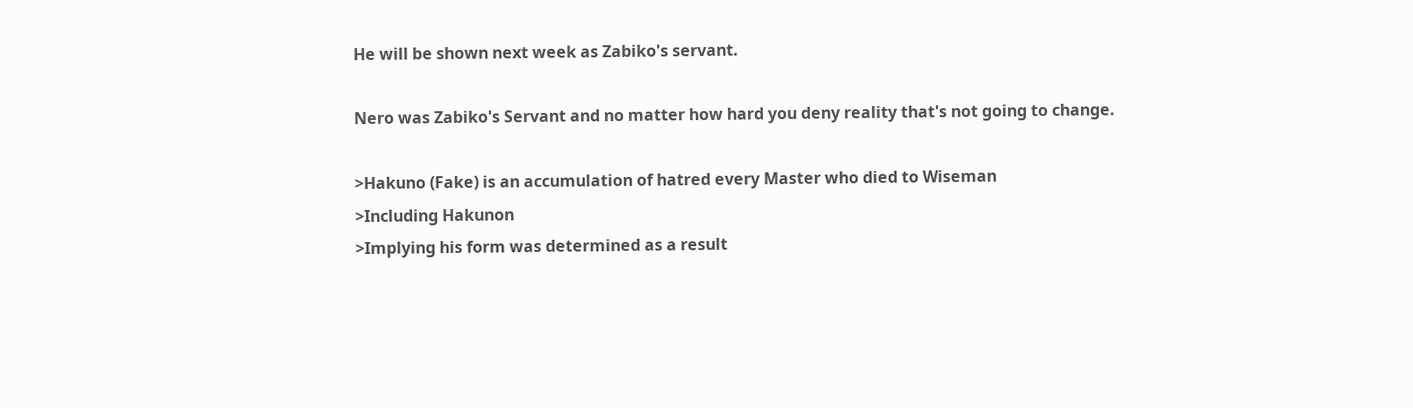He will be shown next week as Zabiko's servant.

Nero was Zabiko's Servant and no matter how hard you deny reality that's not going to change.

>Hakuno (Fake) is an accumulation of hatred every Master who died to Wiseman
>Including Hakunon
>Implying his form was determined as a result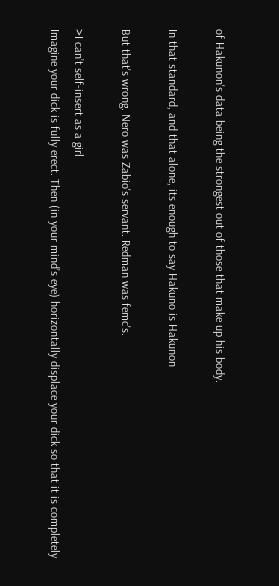of Hakunon's data being the strongest out of those that make up his body.

In that standard, and that alone, its enough to say Hakuno is Hakunon

But that's wrong. Nero was Zabio's servant. Redman was femc's.

>I can’t self-insert as a girl
Imagine your dick is fully erect. Then (in your mind’s eye) horizontally displace your dick so that it is completely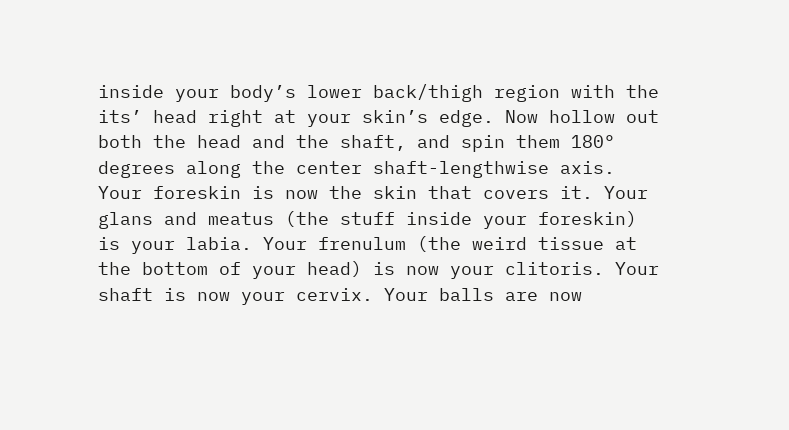inside your body’s lower back/thigh region with the its’ head right at your skin’s edge. Now hollow out both the head and the shaft, and spin them 180° degrees along the center shaft-lengthwise axis. Your foreskin is now the skin that covers it. Your glans and meatus (the stuff inside your foreskin) is your labia. Your frenulum (the weird tissue at the bottom of your head) is now your clitoris. Your shaft is now your cervix. Your balls are now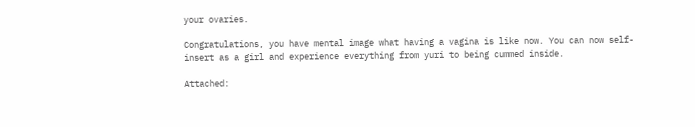your ovaries.

Congratulations, you have mental image what having a vagina is like now. You can now self-insert as a girl and experience everything from yuri to being cummed inside.

Attached: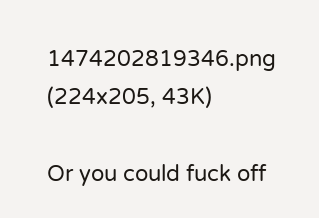1474202819346.png (224x205, 43K)

Or you could fuck off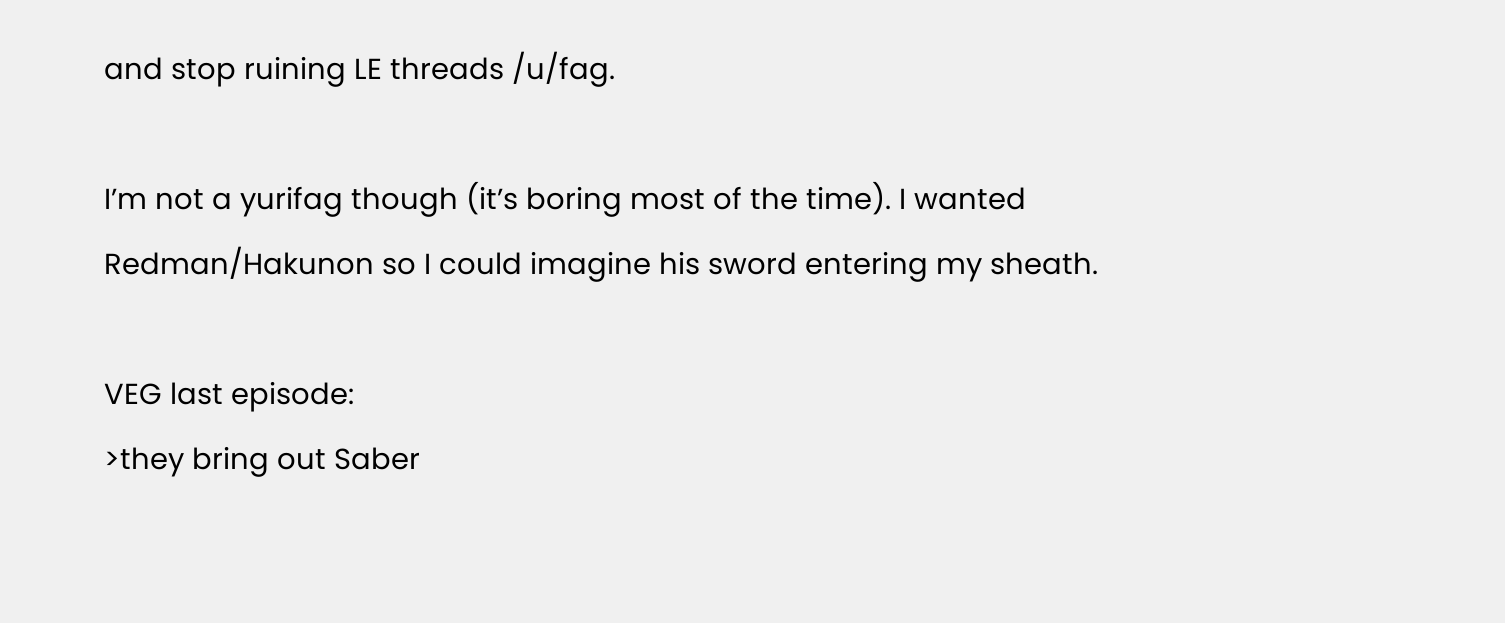and stop ruining LE threads /u/fag.

I’m not a yurifag though (it’s boring most of the time). I wanted Redman/Hakunon so I could imagine his sword entering my sheath.

VEG last episode:
>they bring out Saber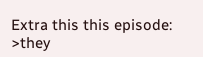Extra this this episode:
>they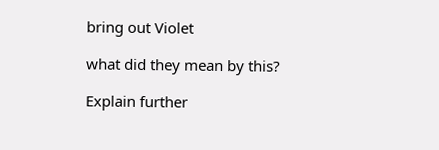bring out Violet

what did they mean by this?

Explain further